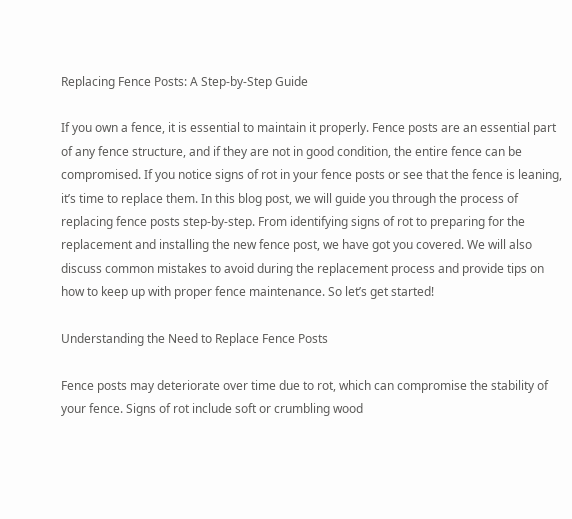Replacing Fence Posts: A Step-by-Step Guide

If you own a fence, it is essential to maintain it properly. Fence posts are an essential part of any fence structure, and if they are not in good condition, the entire fence can be compromised. If you notice signs of rot in your fence posts or see that the fence is leaning, it’s time to replace them. In this blog post, we will guide you through the process of replacing fence posts step-by-step. From identifying signs of rot to preparing for the replacement and installing the new fence post, we have got you covered. We will also discuss common mistakes to avoid during the replacement process and provide tips on how to keep up with proper fence maintenance. So let’s get started!

Understanding the Need to Replace Fence Posts

Fence posts may deteriorate over time due to rot, which can compromise the stability of your fence. Signs of rot include soft or crumbling wood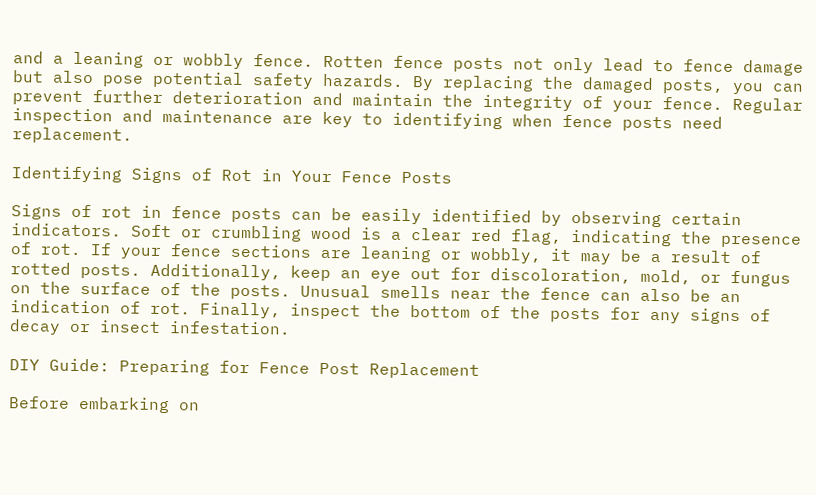and a leaning or wobbly fence. Rotten fence posts not only lead to fence damage but also pose potential safety hazards. By replacing the damaged posts, you can prevent further deterioration and maintain the integrity of your fence. Regular inspection and maintenance are key to identifying when fence posts need replacement.

Identifying Signs of Rot in Your Fence Posts

Signs of rot in fence posts can be easily identified by observing certain indicators. Soft or crumbling wood is a clear red flag, indicating the presence of rot. If your fence sections are leaning or wobbly, it may be a result of rotted posts. Additionally, keep an eye out for discoloration, mold, or fungus on the surface of the posts. Unusual smells near the fence can also be an indication of rot. Finally, inspect the bottom of the posts for any signs of decay or insect infestation.

DIY Guide: Preparing for Fence Post Replacement

Before embarking on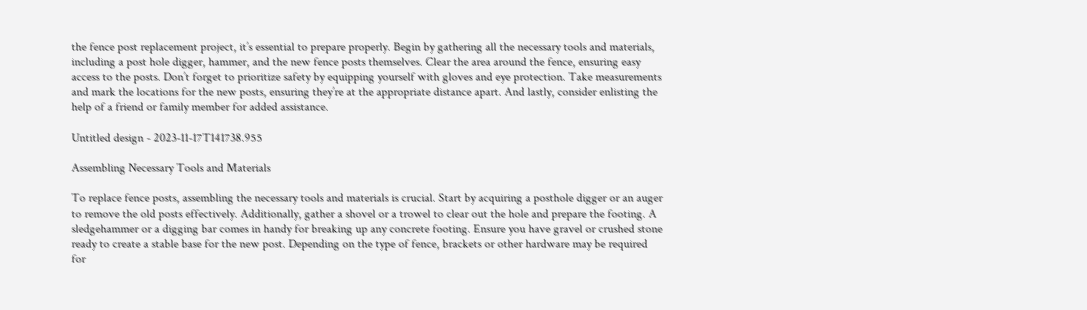the fence post replacement project, it’s essential to prepare properly. Begin by gathering all the necessary tools and materials, including a post hole digger, hammer, and the new fence posts themselves. Clear the area around the fence, ensuring easy access to the posts. Don’t forget to prioritize safety by equipping yourself with gloves and eye protection. Take measurements and mark the locations for the new posts, ensuring they’re at the appropriate distance apart. And lastly, consider enlisting the help of a friend or family member for added assistance.

Untitled design - 2023-11-17T141738.955

Assembling Necessary Tools and Materials

To replace fence posts, assembling the necessary tools and materials is crucial. Start by acquiring a posthole digger or an auger to remove the old posts effectively. Additionally, gather a shovel or a trowel to clear out the hole and prepare the footing. A sledgehammer or a digging bar comes in handy for breaking up any concrete footing. Ensure you have gravel or crushed stone ready to create a stable base for the new post. Depending on the type of fence, brackets or other hardware may be required for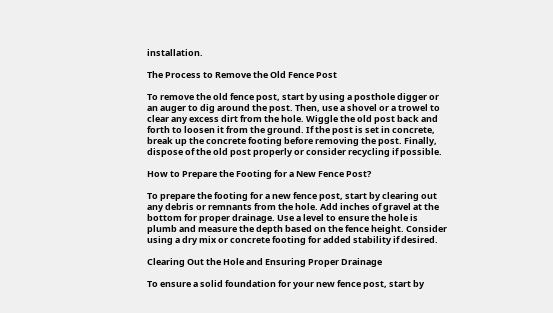installation.

The Process to Remove the Old Fence Post

To remove the old fence post, start by using a posthole digger or an auger to dig around the post. Then, use a shovel or a trowel to clear any excess dirt from the hole. Wiggle the old post back and forth to loosen it from the ground. If the post is set in concrete, break up the concrete footing before removing the post. Finally, dispose of the old post properly or consider recycling if possible.

How to Prepare the Footing for a New Fence Post?

To prepare the footing for a new fence post, start by clearing out any debris or remnants from the hole. Add inches of gravel at the bottom for proper drainage. Use a level to ensure the hole is plumb and measure the depth based on the fence height. Consider using a dry mix or concrete footing for added stability if desired.

Clearing Out the Hole and Ensuring Proper Drainage

To ensure a solid foundation for your new fence post, start by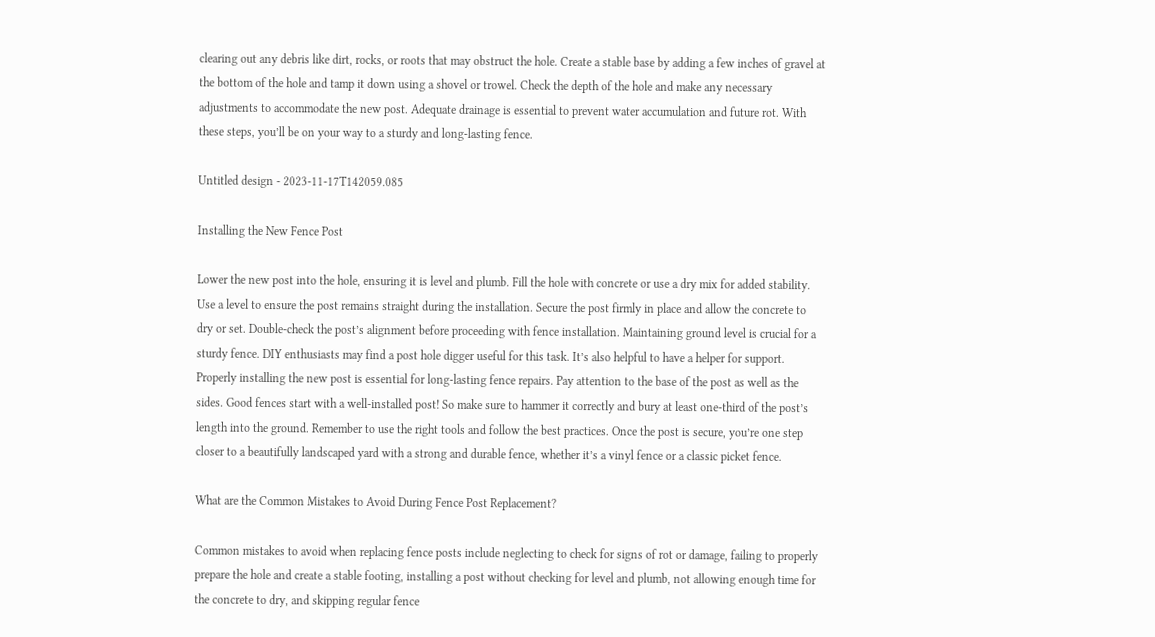clearing out any debris like dirt, rocks, or roots that may obstruct the hole. Create a stable base by adding a few inches of gravel at the bottom of the hole and tamp it down using a shovel or trowel. Check the depth of the hole and make any necessary adjustments to accommodate the new post. Adequate drainage is essential to prevent water accumulation and future rot. With these steps, you’ll be on your way to a sturdy and long-lasting fence.

Untitled design - 2023-11-17T142059.085

Installing the New Fence Post

Lower the new post into the hole, ensuring it is level and plumb. Fill the hole with concrete or use a dry mix for added stability. Use a level to ensure the post remains straight during the installation. Secure the post firmly in place and allow the concrete to dry or set. Double-check the post’s alignment before proceeding with fence installation. Maintaining ground level is crucial for a sturdy fence. DIY enthusiasts may find a post hole digger useful for this task. It’s also helpful to have a helper for support. Properly installing the new post is essential for long-lasting fence repairs. Pay attention to the base of the post as well as the sides. Good fences start with a well-installed post! So make sure to hammer it correctly and bury at least one-third of the post’s length into the ground. Remember to use the right tools and follow the best practices. Once the post is secure, you’re one step closer to a beautifully landscaped yard with a strong and durable fence, whether it’s a vinyl fence or a classic picket fence.

What are the Common Mistakes to Avoid During Fence Post Replacement?

Common mistakes to avoid when replacing fence posts include neglecting to check for signs of rot or damage, failing to properly prepare the hole and create a stable footing, installing a post without checking for level and plumb, not allowing enough time for the concrete to dry, and skipping regular fence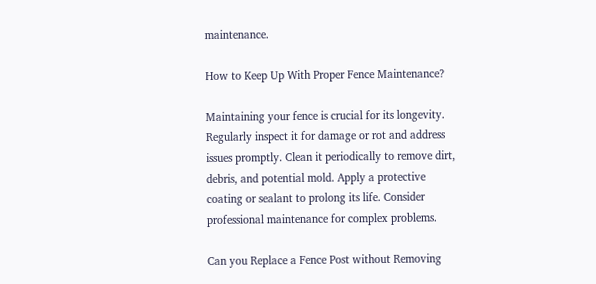maintenance.

How to Keep Up With Proper Fence Maintenance?

Maintaining your fence is crucial for its longevity. Regularly inspect it for damage or rot and address issues promptly. Clean it periodically to remove dirt, debris, and potential mold. Apply a protective coating or sealant to prolong its life. Consider professional maintenance for complex problems.

Can you Replace a Fence Post without Removing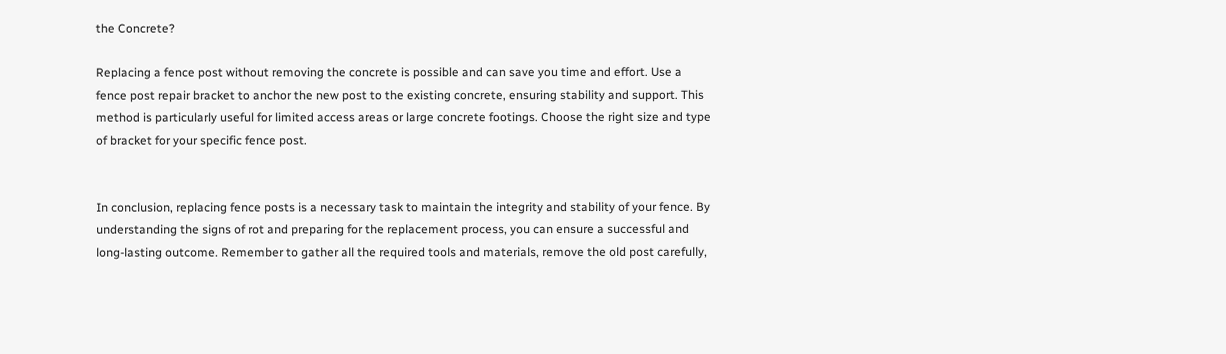the Concrete?

Replacing a fence post without removing the concrete is possible and can save you time and effort. Use a fence post repair bracket to anchor the new post to the existing concrete, ensuring stability and support. This method is particularly useful for limited access areas or large concrete footings. Choose the right size and type of bracket for your specific fence post.


In conclusion, replacing fence posts is a necessary task to maintain the integrity and stability of your fence. By understanding the signs of rot and preparing for the replacement process, you can ensure a successful and long-lasting outcome. Remember to gather all the required tools and materials, remove the old post carefully,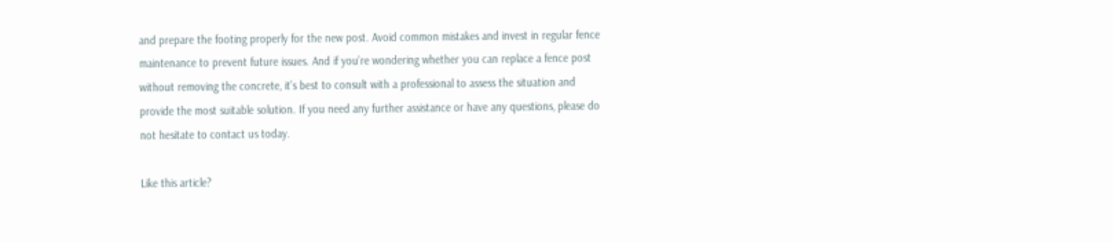and prepare the footing properly for the new post. Avoid common mistakes and invest in regular fence maintenance to prevent future issues. And if you’re wondering whether you can replace a fence post without removing the concrete, it’s best to consult with a professional to assess the situation and provide the most suitable solution. If you need any further assistance or have any questions, please do not hesitate to contact us today.

Like this article?